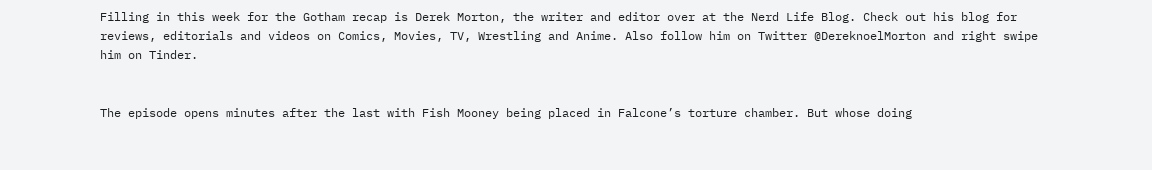Filling in this week for the Gotham recap is Derek Morton, the writer and editor over at the Nerd Life Blog. Check out his blog for reviews, editorials and videos on Comics, Movies, TV, Wrestling and Anime. Also follow him on Twitter @DereknoelMorton and right swipe him on Tinder.


The episode opens minutes after the last with Fish Mooney being placed in Falcone’s torture chamber. But whose doing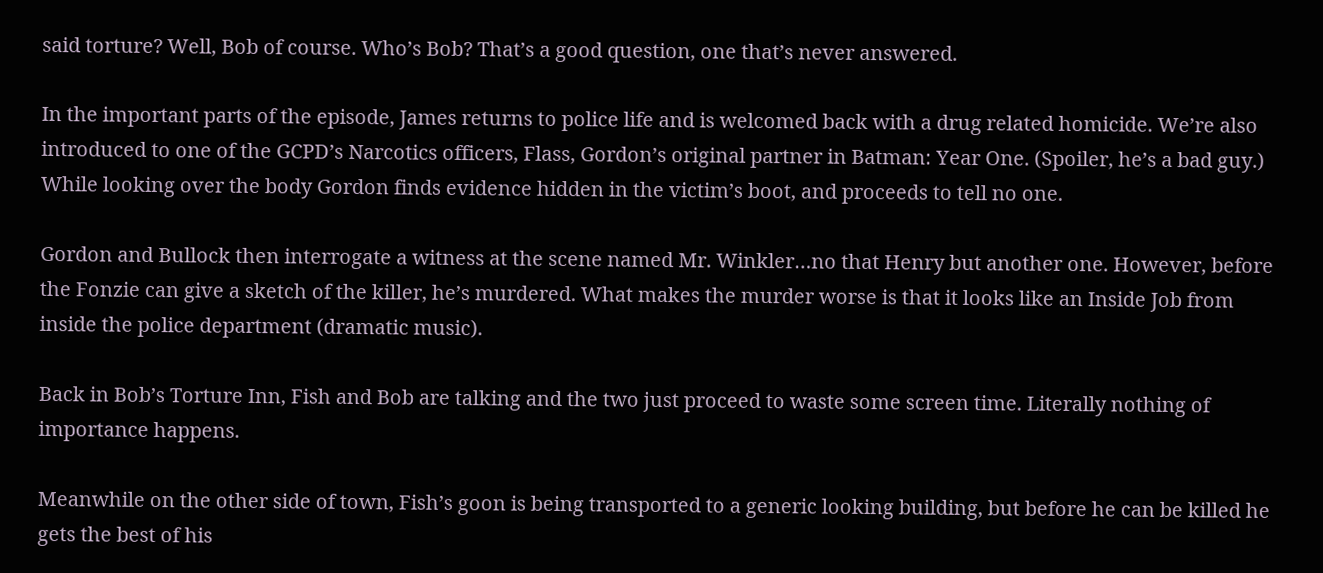said torture? Well, Bob of course. Who’s Bob? That’s a good question, one that’s never answered.

In the important parts of the episode, James returns to police life and is welcomed back with a drug related homicide. We’re also introduced to one of the GCPD’s Narcotics officers, Flass, Gordon’s original partner in Batman: Year One. (Spoiler, he’s a bad guy.) While looking over the body Gordon finds evidence hidden in the victim’s boot, and proceeds to tell no one.

Gordon and Bullock then interrogate a witness at the scene named Mr. Winkler…no that Henry but another one. However, before the Fonzie can give a sketch of the killer, he’s murdered. What makes the murder worse is that it looks like an Inside Job from inside the police department (dramatic music).

Back in Bob’s Torture Inn, Fish and Bob are talking and the two just proceed to waste some screen time. Literally nothing of importance happens.

Meanwhile on the other side of town, Fish’s goon is being transported to a generic looking building, but before he can be killed he gets the best of his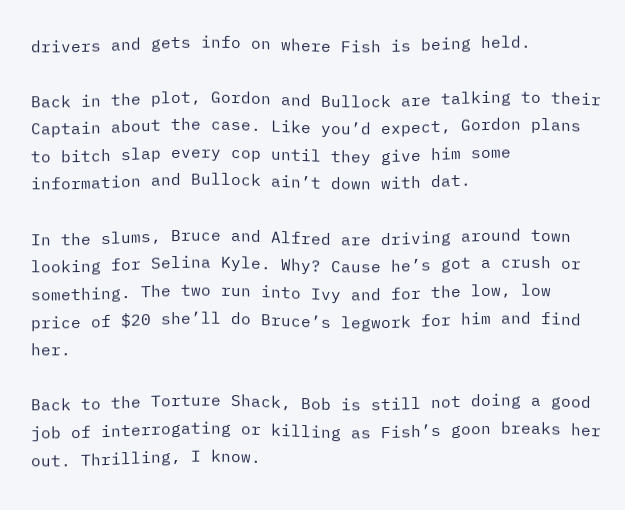drivers and gets info on where Fish is being held.

Back in the plot, Gordon and Bullock are talking to their Captain about the case. Like you’d expect, Gordon plans to bitch slap every cop until they give him some information and Bullock ain’t down with dat.

In the slums, Bruce and Alfred are driving around town looking for Selina Kyle. Why? Cause he’s got a crush or something. The two run into Ivy and for the low, low price of $20 she’ll do Bruce’s legwork for him and find her.

Back to the Torture Shack, Bob is still not doing a good job of interrogating or killing as Fish’s goon breaks her out. Thrilling, I know.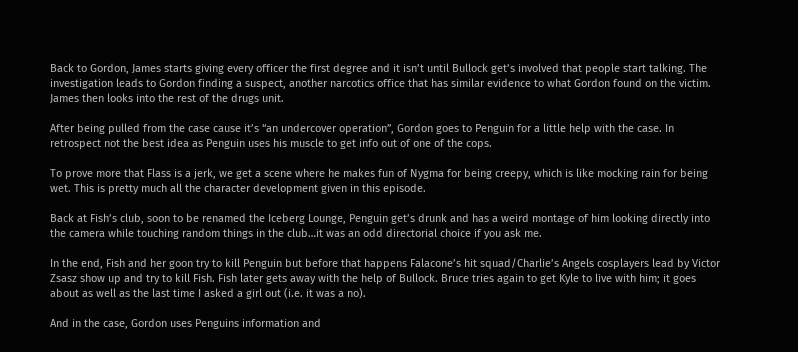Back to Gordon, James starts giving every officer the first degree and it isn’t until Bullock get’s involved that people start talking. The investigation leads to Gordon finding a suspect, another narcotics office that has similar evidence to what Gordon found on the victim. James then looks into the rest of the drugs unit.

After being pulled from the case cause it’s “an undercover operation”, Gordon goes to Penguin for a little help with the case. In retrospect not the best idea as Penguin uses his muscle to get info out of one of the cops.

To prove more that Flass is a jerk, we get a scene where he makes fun of Nygma for being creepy, which is like mocking rain for being wet. This is pretty much all the character development given in this episode.

Back at Fish’s club, soon to be renamed the Iceberg Lounge, Penguin get’s drunk and has a weird montage of him looking directly into the camera while touching random things in the club…it was an odd directorial choice if you ask me.

In the end, Fish and her goon try to kill Penguin but before that happens Falacone’s hit squad/Charlie’s Angels cosplayers lead by Victor Zsasz show up and try to kill Fish. Fish later gets away with the help of Bullock. Bruce tries again to get Kyle to live with him; it goes about as well as the last time I asked a girl out (i.e. it was a no).

And in the case, Gordon uses Penguins information and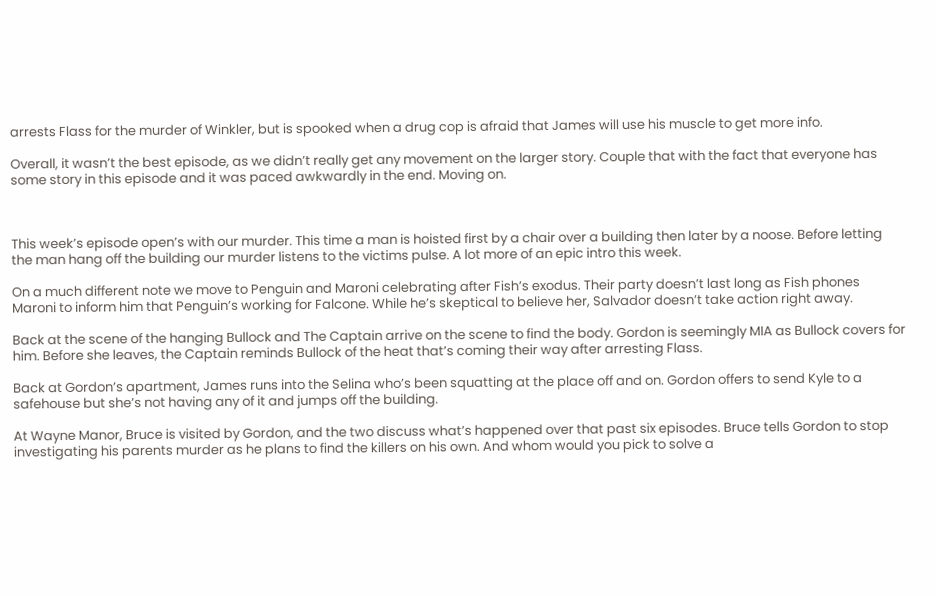arrests Flass for the murder of Winkler, but is spooked when a drug cop is afraid that James will use his muscle to get more info.

Overall, it wasn’t the best episode, as we didn’t really get any movement on the larger story. Couple that with the fact that everyone has some story in this episode and it was paced awkwardly in the end. Moving on.



This week’s episode open’s with our murder. This time a man is hoisted first by a chair over a building then later by a noose. Before letting the man hang off the building our murder listens to the victims pulse. A lot more of an epic intro this week.

On a much different note we move to Penguin and Maroni celebrating after Fish’s exodus. Their party doesn’t last long as Fish phones Maroni to inform him that Penguin’s working for Falcone. While he’s skeptical to believe her, Salvador doesn’t take action right away.

Back at the scene of the hanging Bullock and The Captain arrive on the scene to find the body. Gordon is seemingly MIA as Bullock covers for him. Before she leaves, the Captain reminds Bullock of the heat that’s coming their way after arresting Flass.

Back at Gordon’s apartment, James runs into the Selina who’s been squatting at the place off and on. Gordon offers to send Kyle to a safehouse but she’s not having any of it and jumps off the building.

At Wayne Manor, Bruce is visited by Gordon, and the two discuss what’s happened over that past six episodes. Bruce tells Gordon to stop investigating his parents murder as he plans to find the killers on his own. And whom would you pick to solve a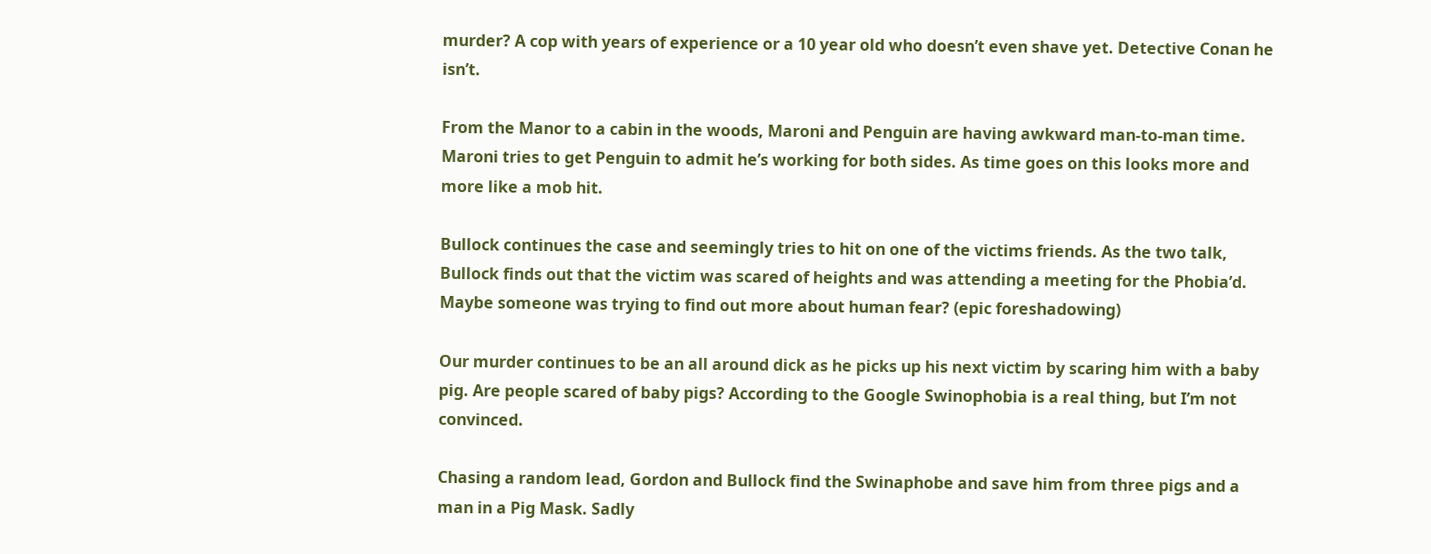murder? A cop with years of experience or a 10 year old who doesn’t even shave yet. Detective Conan he isn’t.

From the Manor to a cabin in the woods, Maroni and Penguin are having awkward man-to-man time. Maroni tries to get Penguin to admit he’s working for both sides. As time goes on this looks more and more like a mob hit.

Bullock continues the case and seemingly tries to hit on one of the victims friends. As the two talk, Bullock finds out that the victim was scared of heights and was attending a meeting for the Phobia’d. Maybe someone was trying to find out more about human fear? (epic foreshadowing)

Our murder continues to be an all around dick as he picks up his next victim by scaring him with a baby pig. Are people scared of baby pigs? According to the Google Swinophobia is a real thing, but I’m not convinced.

Chasing a random lead, Gordon and Bullock find the Swinaphobe and save him from three pigs and a man in a Pig Mask. Sadly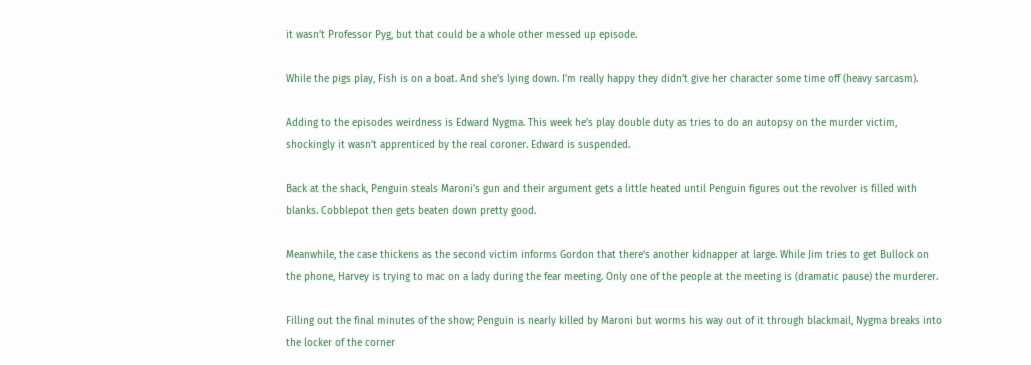it wasn’t Professor Pyg, but that could be a whole other messed up episode.

While the pigs play, Fish is on a boat. And she’s lying down. I’m really happy they didn’t give her character some time off (heavy sarcasm).

Adding to the episodes weirdness is Edward Nygma. This week he’s play double duty as tries to do an autopsy on the murder victim, shockingly it wasn’t apprenticed by the real coroner. Edward is suspended.

Back at the shack, Penguin steals Maroni’s gun and their argument gets a little heated until Penguin figures out the revolver is filled with blanks. Cobblepot then gets beaten down pretty good.

Meanwhile, the case thickens as the second victim informs Gordon that there’s another kidnapper at large. While Jim tries to get Bullock on the phone, Harvey is trying to mac on a lady during the fear meeting. Only one of the people at the meeting is (dramatic pause) the murderer.

Filling out the final minutes of the show; Penguin is nearly killed by Maroni but worms his way out of it through blackmail, Nygma breaks into the locker of the corner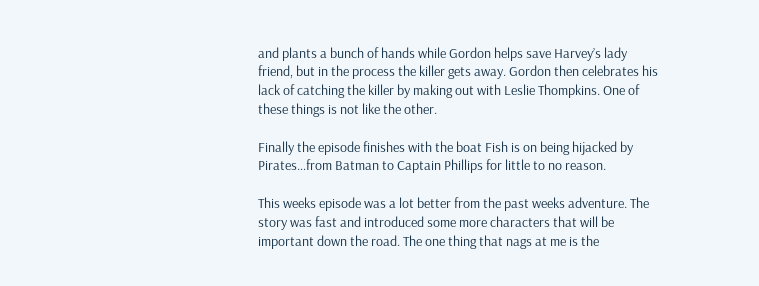and plants a bunch of hands while Gordon helps save Harvey’s lady friend, but in the process the killer gets away. Gordon then celebrates his lack of catching the killer by making out with Leslie Thompkins. One of these things is not like the other.

Finally the episode finishes with the boat Fish is on being hijacked by Pirates…from Batman to Captain Phillips for little to no reason.

This weeks episode was a lot better from the past weeks adventure. The story was fast and introduced some more characters that will be important down the road. The one thing that nags at me is the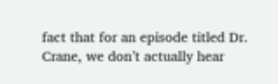fact that for an episode titled Dr. Crane, we don’t actually hear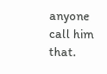anyone call him that.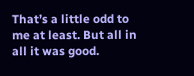That’s a little odd to me at least. But all in all it was good.